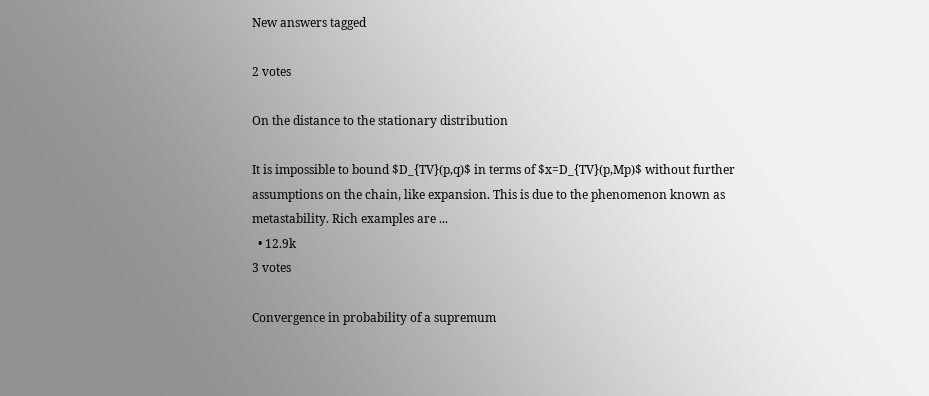New answers tagged

2 votes

On the distance to the stationary distribution

It is impossible to bound $D_{TV}(p,q)$ in terms of $x=D_{TV}(p,Mp)$ without further assumptions on the chain, like expansion. This is due to the phenomenon known as metastability. Rich examples are ...
  • 12.9k
3 votes

Convergence in probability of a supremum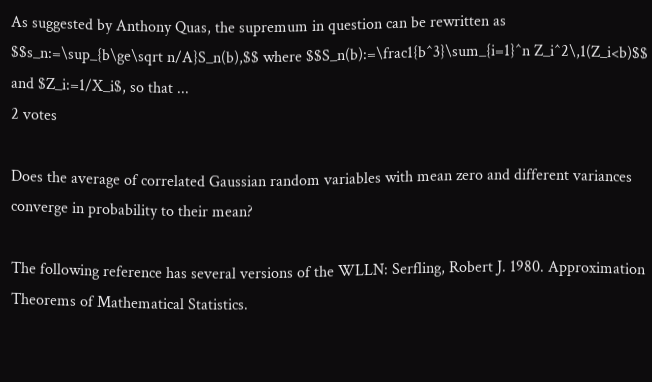As suggested by Anthony Quas, the supremum in question can be rewritten as $$s_n:=\sup_{b\ge\sqrt n/A}S_n(b),$$ where $$S_n(b):=\frac1{b^3}\sum_{i=1}^n Z_i^2\,1(Z_i<b)$$ and $Z_i:=1/X_i$, so that ...
2 votes

Does the average of correlated Gaussian random variables with mean zero and different variances converge in probability to their mean?

The following reference has several versions of the WLLN: Serfling, Robert J. 1980. Approximation Theorems of Mathematical Statistics.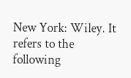New York: Wiley. It refers to the following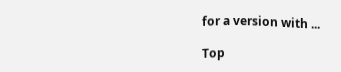for a version with ...

Top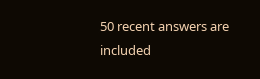50 recent answers are included